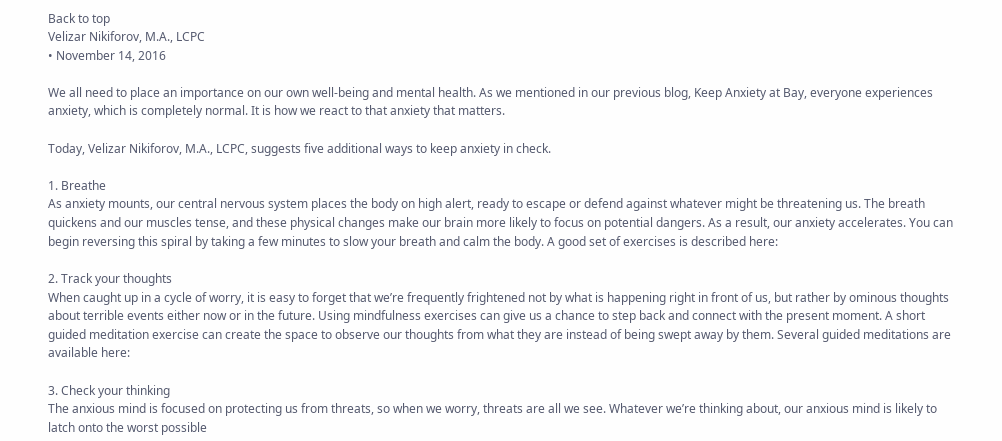Back to top
Velizar Nikiforov, M.A., LCPC
• November 14, 2016

We all need to place an importance on our own well-being and mental health. As we mentioned in our previous blog, Keep Anxiety at Bay, everyone experiences anxiety, which is completely normal. It is how we react to that anxiety that matters.

Today, Velizar Nikiforov, M.A., LCPC, suggests five additional ways to keep anxiety in check.

1. Breathe
As anxiety mounts, our central nervous system places the body on high alert, ready to escape or defend against whatever might be threatening us. The breath quickens and our muscles tense, and these physical changes make our brain more likely to focus on potential dangers. As a result, our anxiety accelerates. You can begin reversing this spiral by taking a few minutes to slow your breath and calm the body. A good set of exercises is described here:

2. Track your thoughts
When caught up in a cycle of worry, it is easy to forget that we’re frequently frightened not by what is happening right in front of us, but rather by ominous thoughts about terrible events either now or in the future. Using mindfulness exercises can give us a chance to step back and connect with the present moment. A short guided meditation exercise can create the space to observe our thoughts from what they are instead of being swept away by them. Several guided meditations are available here:

3. Check your thinking
The anxious mind is focused on protecting us from threats, so when we worry, threats are all we see. Whatever we’re thinking about, our anxious mind is likely to latch onto the worst possible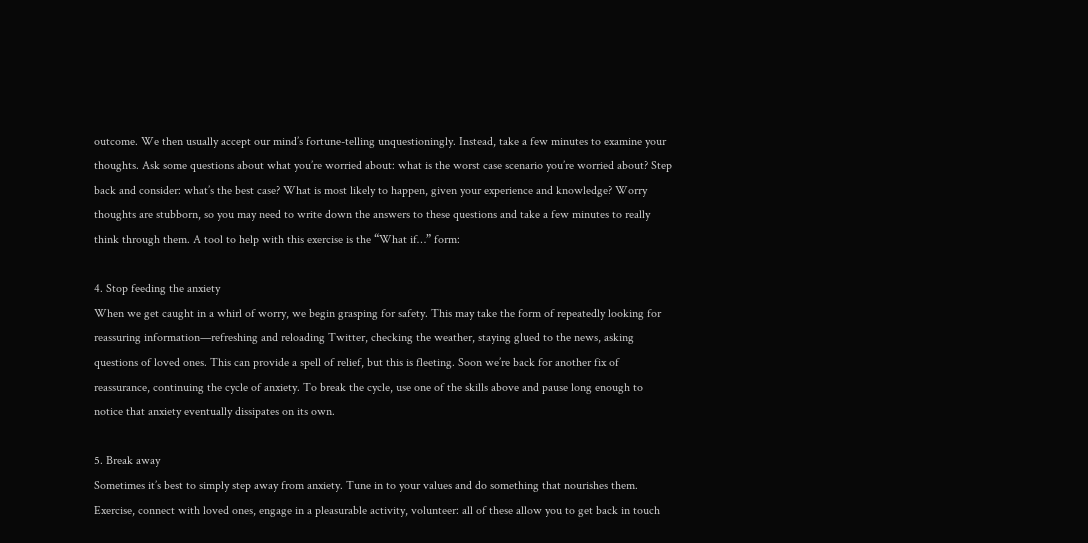outcome. We then usually accept our mind’s fortune-telling unquestioningly. Instead, take a few minutes to examine your thoughts. Ask some questions about what you’re worried about: what is the worst case scenario you’re worried about? Step back and consider: what’s the best case? What is most likely to happen, given your experience and knowledge? Worry thoughts are stubborn, so you may need to write down the answers to these questions and take a few minutes to really think through them. A tool to help with this exercise is the “What if…” form:

4. Stop feeding the anxiety
When we get caught in a whirl of worry, we begin grasping for safety. This may take the form of repeatedly looking for reassuring information—refreshing and reloading Twitter, checking the weather, staying glued to the news, asking questions of loved ones. This can provide a spell of relief, but this is fleeting. Soon we’re back for another fix of reassurance, continuing the cycle of anxiety. To break the cycle, use one of the skills above and pause long enough to notice that anxiety eventually dissipates on its own.

5. Break away
Sometimes it’s best to simply step away from anxiety. Tune in to your values and do something that nourishes them. Exercise, connect with loved ones, engage in a pleasurable activity, volunteer: all of these allow you to get back in touch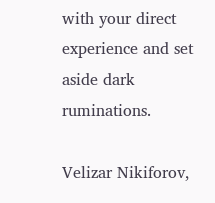with your direct experience and set aside dark ruminations.

Velizar Nikiforov,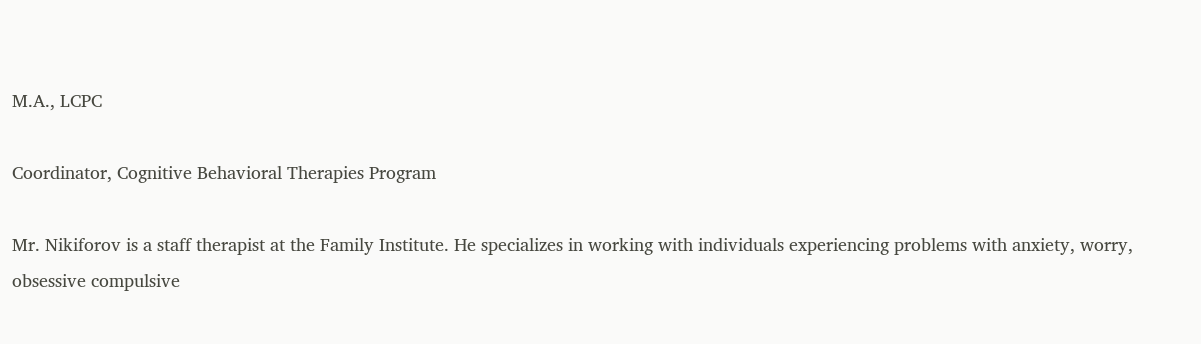M.A., LCPC

Coordinator, Cognitive Behavioral Therapies Program

Mr. Nikiforov is a staff therapist at the Family Institute. He specializes in working with individuals experiencing problems with anxiety, worry, obsessive compulsive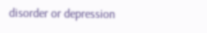disorder or depression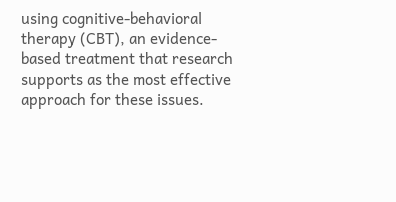using cognitive-behavioral therapy (CBT), an evidence-based treatment that research supports as the most effective approach for these issues.